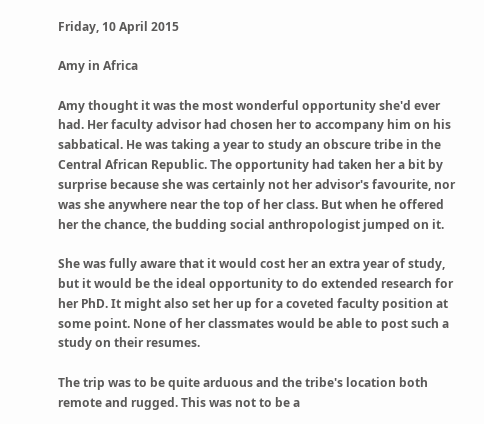Friday, 10 April 2015

Amy in Africa

Amy thought it was the most wonderful opportunity she'd ever had. Her faculty advisor had chosen her to accompany him on his sabbatical. He was taking a year to study an obscure tribe in the Central African Republic. The opportunity had taken her a bit by surprise because she was certainly not her advisor's favourite, nor was she anywhere near the top of her class. But when he offered her the chance, the budding social anthropologist jumped on it.

She was fully aware that it would cost her an extra year of study, but it would be the ideal opportunity to do extended research for her PhD. It might also set her up for a coveted faculty position at some point. None of her classmates would be able to post such a study on their resumes.

The trip was to be quite arduous and the tribe's location both remote and rugged. This was not to be a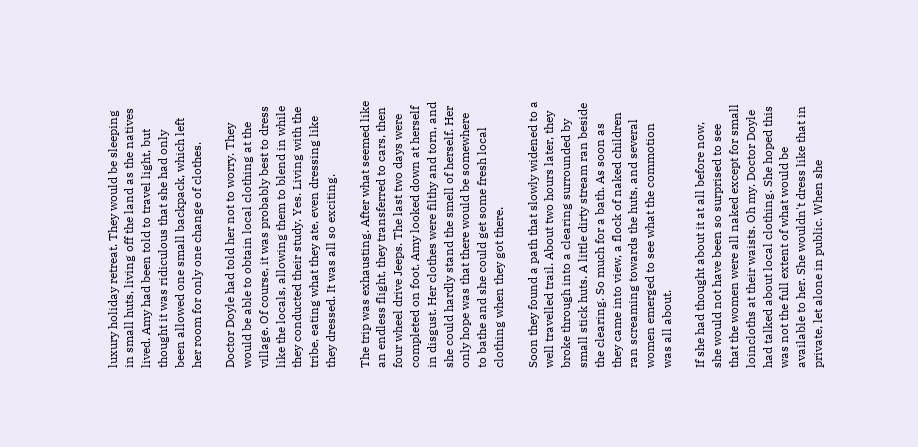luxury holiday retreat. They would be sleeping in small huts, living off the land as the natives lived. Amy had been told to travel light, but thought it was ridiculous that she had only been allowed one small backpack, which left her room for only one change of clothes.

Doctor Doyle had told her not to worry. They would be able to obtain local clothing at the village. Of course, it was probably best to dress like the locals, allowing them to blend in while they conducted their study. Yes. Living with the tribe, eating what they ate, even dressing like they dressed. It was all so exciting.

The trip was exhausting. After what seemed like an endless flight, they transferred to cars, then four wheel drive Jeeps. The last two days were completed on foot. Amy looked down at herself in disgust. Her clothes were filthy and torn, and she could hardly stand the smell of herself. Her only hope was that there would be somewhere to bathe and she could get some fresh local clothing when they got there.

Soon they found a path that slowly widened to a well travelled trail. About two hours later, they broke through into a clearing surrounded by small stick huts. A little dirty stream ran beside the clearing. So much for a bath. As soon as they came into view, a flock of naked children ran screaming towards the huts, and several women emerged to see what the commotion was all about.

If she had thought about it at all before now, she would not have been so surprised to see that the women were all naked except for small loincloths at their waists. Oh my. Doctor Doyle had talked about local clothing. She hoped this was not the full extent of what would be available to her. She wouldn't dress like that in private, let alone in public. When she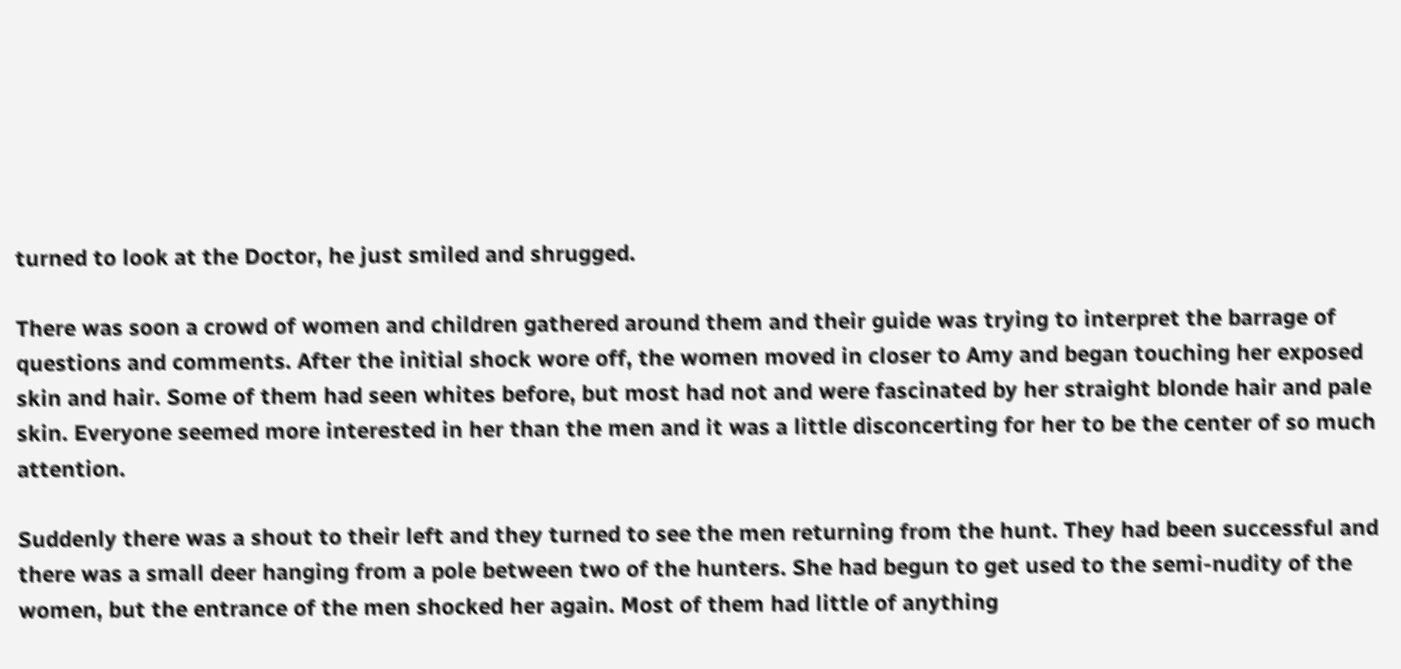turned to look at the Doctor, he just smiled and shrugged.

There was soon a crowd of women and children gathered around them and their guide was trying to interpret the barrage of questions and comments. After the initial shock wore off, the women moved in closer to Amy and began touching her exposed skin and hair. Some of them had seen whites before, but most had not and were fascinated by her straight blonde hair and pale skin. Everyone seemed more interested in her than the men and it was a little disconcerting for her to be the center of so much attention.

Suddenly there was a shout to their left and they turned to see the men returning from the hunt. They had been successful and there was a small deer hanging from a pole between two of the hunters. She had begun to get used to the semi-nudity of the women, but the entrance of the men shocked her again. Most of them had little of anything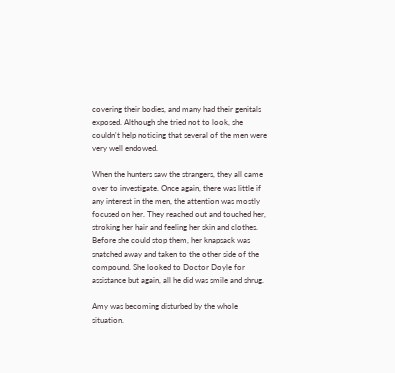covering their bodies, and many had their genitals exposed. Although she tried not to look, she couldn't help noticing that several of the men were very well endowed.

When the hunters saw the strangers, they all came over to investigate. Once again, there was little if any interest in the men, the attention was mostly focused on her. They reached out and touched her, stroking her hair and feeling her skin and clothes. Before she could stop them, her knapsack was snatched away and taken to the other side of the compound. She looked to Doctor Doyle for assistance but again, all he did was smile and shrug.

Amy was becoming disturbed by the whole situation.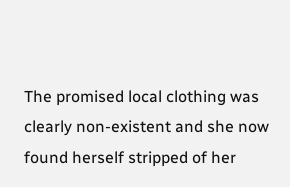The promised local clothing was clearly non-existent and she now found herself stripped of her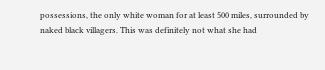possessions, the only white woman for at least 500 miles, surrounded by naked black villagers. This was definitely not what she had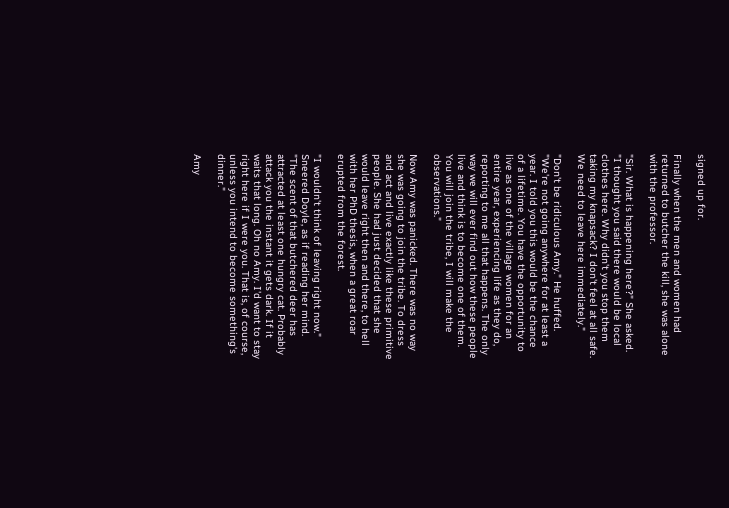signed up for.

Finally when the men and women had returned to butcher the kill, she was alone with the professor.

"Sir. What is happening here?" She asked. "I thought you said there would be local clothes here. Why didn't you stop them taking my knapsack? I don't feel at all safe. We need to leave here immediately."

"Don't be ridiculous Amy." He huffed. "We're not going anywhere for at least a year. I told you this would be the chance of a lifetime. You have the opportunity to live as one of the village women for an entire year, experiencing life as they do, reporting to me all that happens. The only way we will ever find out how these people live and think is to become one of them. You will join the tribe, I will make the observations."

Now Amy was panicked. There was no way she was going to join the tribe. To dress and act and live exactly like these primitive people. She had just decided that she would leave right then and there, to hell with her PhD thesis, when a great roar erupted from the forest.

"I wouldn't think of leaving right now." Sneered Doyle, as if reading her mind. "The scent of that butchered deer has attracted at least one hungry cat. Probably attack you the instant it gets dark. If it waits that long. Oh no Amy. I'd want to stay right here if I were you. That is, of course, unless you intend to become something's dinner."

Amy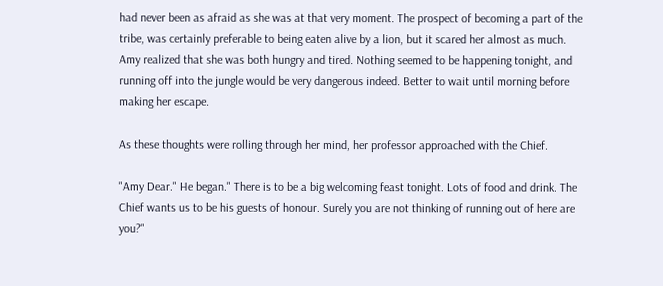had never been as afraid as she was at that very moment. The prospect of becoming a part of the tribe, was certainly preferable to being eaten alive by a lion, but it scared her almost as much. Amy realized that she was both hungry and tired. Nothing seemed to be happening tonight, and running off into the jungle would be very dangerous indeed. Better to wait until morning before making her escape.

As these thoughts were rolling through her mind, her professor approached with the Chief.

"Amy Dear." He began." There is to be a big welcoming feast tonight. Lots of food and drink. The Chief wants us to be his guests of honour. Surely you are not thinking of running out of here are you?"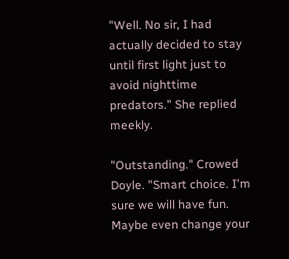"Well. No sir, I had actually decided to stay until first light just to avoid nighttime predators." She replied meekly.

"Outstanding." Crowed Doyle. "Smart choice. I'm sure we will have fun. Maybe even change your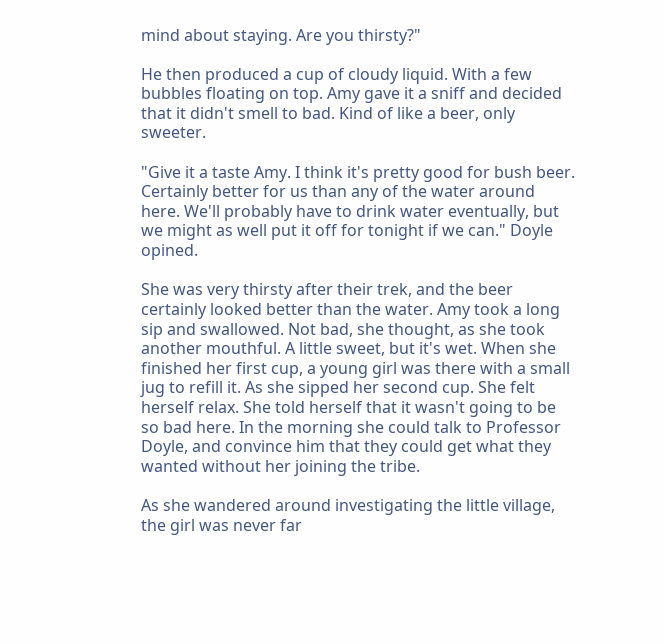mind about staying. Are you thirsty?"

He then produced a cup of cloudy liquid. With a few bubbles floating on top. Amy gave it a sniff and decided that it didn't smell to bad. Kind of like a beer, only sweeter.

"Give it a taste Amy. I think it's pretty good for bush beer. Certainly better for us than any of the water around here. We'll probably have to drink water eventually, but we might as well put it off for tonight if we can." Doyle opined.

She was very thirsty after their trek, and the beer certainly looked better than the water. Amy took a long sip and swallowed. Not bad, she thought, as she took another mouthful. A little sweet, but it's wet. When she finished her first cup, a young girl was there with a small jug to refill it. As she sipped her second cup. She felt herself relax. She told herself that it wasn't going to be so bad here. In the morning she could talk to Professor Doyle, and convince him that they could get what they wanted without her joining the tribe.

As she wandered around investigating the little village, the girl was never far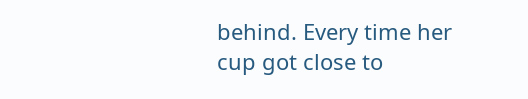behind. Every time her cup got close to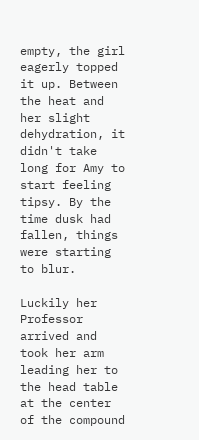empty, the girl eagerly topped it up. Between the heat and her slight dehydration, it didn't take long for Amy to start feeling tipsy. By the time dusk had fallen, things were starting to blur.

Luckily her Professor arrived and took her arm leading her to the head table at the center of the compound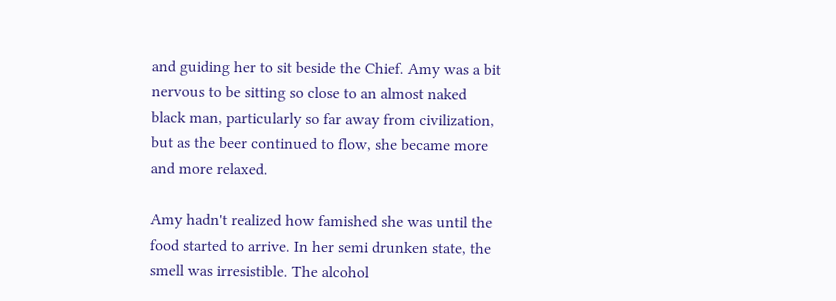and guiding her to sit beside the Chief. Amy was a bit nervous to be sitting so close to an almost naked black man, particularly so far away from civilization, but as the beer continued to flow, she became more and more relaxed.

Amy hadn't realized how famished she was until the food started to arrive. In her semi drunken state, the smell was irresistible. The alcohol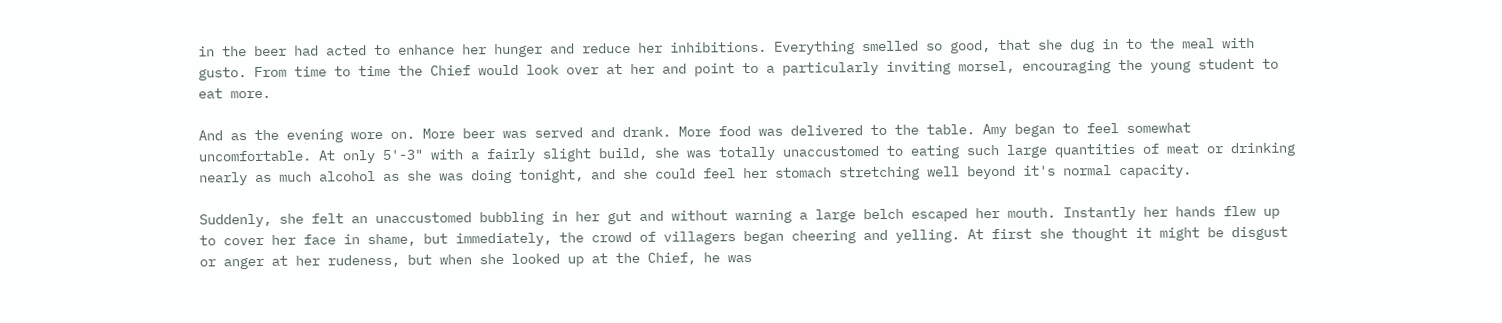in the beer had acted to enhance her hunger and reduce her inhibitions. Everything smelled so good, that she dug in to the meal with gusto. From time to time the Chief would look over at her and point to a particularly inviting morsel, encouraging the young student to eat more.

And as the evening wore on. More beer was served and drank. More food was delivered to the table. Amy began to feel somewhat uncomfortable. At only 5'-3" with a fairly slight build, she was totally unaccustomed to eating such large quantities of meat or drinking nearly as much alcohol as she was doing tonight, and she could feel her stomach stretching well beyond it's normal capacity.

Suddenly, she felt an unaccustomed bubbling in her gut and without warning a large belch escaped her mouth. Instantly her hands flew up to cover her face in shame, but immediately, the crowd of villagers began cheering and yelling. At first she thought it might be disgust or anger at her rudeness, but when she looked up at the Chief, he was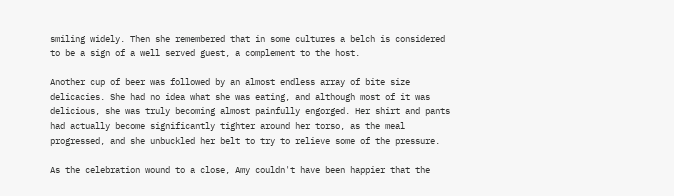smiling widely. Then she remembered that in some cultures a belch is considered to be a sign of a well served guest, a complement to the host.

Another cup of beer was followed by an almost endless array of bite size delicacies. She had no idea what she was eating, and although most of it was delicious, she was truly becoming almost painfully engorged. Her shirt and pants had actually become significantly tighter around her torso, as the meal progressed, and she unbuckled her belt to try to relieve some of the pressure.

As the celebration wound to a close, Amy couldn't have been happier that the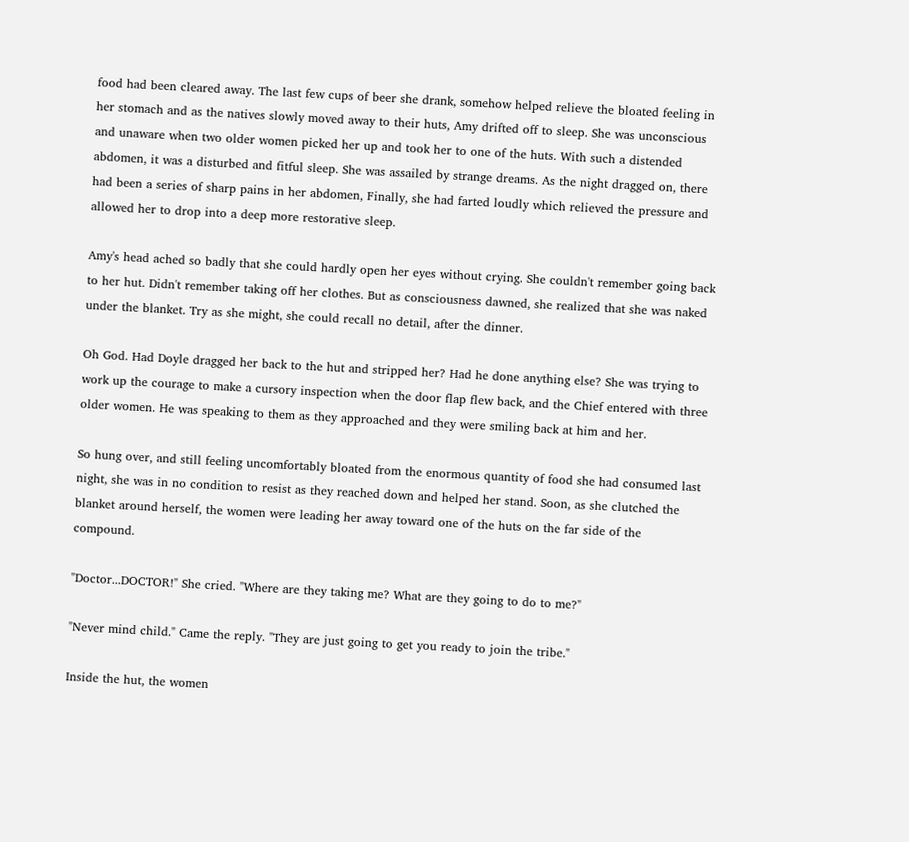food had been cleared away. The last few cups of beer she drank, somehow helped relieve the bloated feeling in her stomach and as the natives slowly moved away to their huts, Amy drifted off to sleep. She was unconscious and unaware when two older women picked her up and took her to one of the huts. With such a distended abdomen, it was a disturbed and fitful sleep. She was assailed by strange dreams. As the night dragged on, there had been a series of sharp pains in her abdomen, Finally, she had farted loudly which relieved the pressure and allowed her to drop into a deep more restorative sleep.

Amy's head ached so badly that she could hardly open her eyes without crying. She couldn't remember going back to her hut. Didn't remember taking off her clothes. But as consciousness dawned, she realized that she was naked under the blanket. Try as she might, she could recall no detail, after the dinner.

Oh God. Had Doyle dragged her back to the hut and stripped her? Had he done anything else? She was trying to work up the courage to make a cursory inspection when the door flap flew back, and the Chief entered with three older women. He was speaking to them as they approached and they were smiling back at him and her.

So hung over, and still feeling uncomfortably bloated from the enormous quantity of food she had consumed last night, she was in no condition to resist as they reached down and helped her stand. Soon, as she clutched the blanket around herself, the women were leading her away toward one of the huts on the far side of the compound.

"Doctor...DOCTOR!" She cried. "Where are they taking me? What are they going to do to me?"

"Never mind child." Came the reply. "They are just going to get you ready to join the tribe."

Inside the hut, the women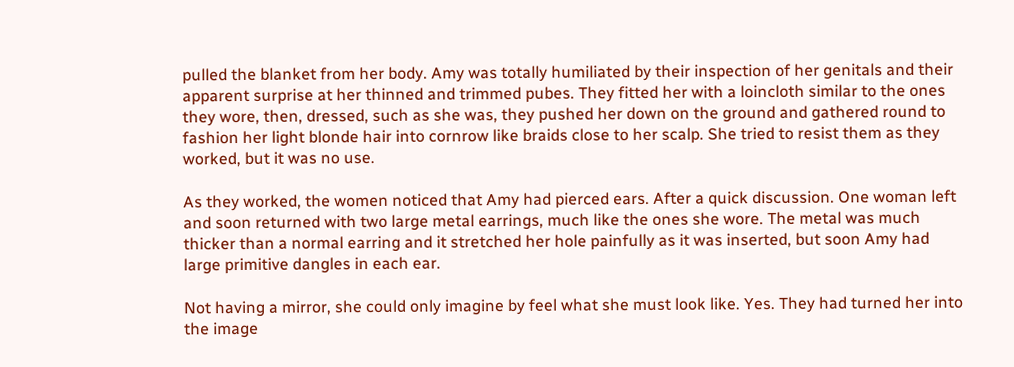pulled the blanket from her body. Amy was totally humiliated by their inspection of her genitals and their apparent surprise at her thinned and trimmed pubes. They fitted her with a loincloth similar to the ones they wore, then, dressed, such as she was, they pushed her down on the ground and gathered round to fashion her light blonde hair into cornrow like braids close to her scalp. She tried to resist them as they worked, but it was no use.

As they worked, the women noticed that Amy had pierced ears. After a quick discussion. One woman left and soon returned with two large metal earrings, much like the ones she wore. The metal was much thicker than a normal earring and it stretched her hole painfully as it was inserted, but soon Amy had large primitive dangles in each ear.

Not having a mirror, she could only imagine by feel what she must look like. Yes. They had turned her into the image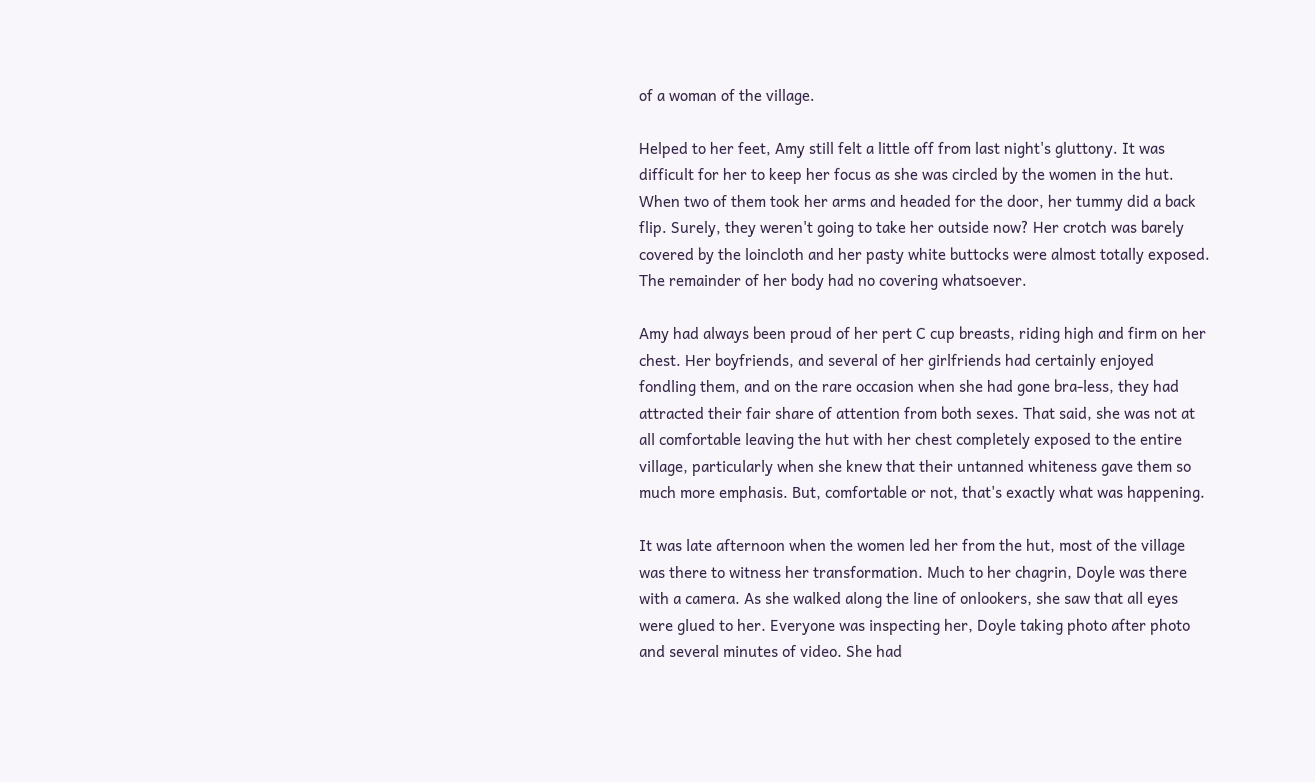of a woman of the village.

Helped to her feet, Amy still felt a little off from last night's gluttony. It was difficult for her to keep her focus as she was circled by the women in the hut. When two of them took her arms and headed for the door, her tummy did a back flip. Surely, they weren't going to take her outside now? Her crotch was barely covered by the loincloth and her pasty white buttocks were almost totally exposed. The remainder of her body had no covering whatsoever.

Amy had always been proud of her pert C cup breasts, riding high and firm on her chest. Her boyfriends, and several of her girlfriends had certainly enjoyed fondling them, and on the rare occasion when she had gone bra-less, they had attracted their fair share of attention from both sexes. That said, she was not at all comfortable leaving the hut with her chest completely exposed to the entire village, particularly when she knew that their untanned whiteness gave them so much more emphasis. But, comfortable or not, that's exactly what was happening.

It was late afternoon when the women led her from the hut, most of the village was there to witness her transformation. Much to her chagrin, Doyle was there with a camera. As she walked along the line of onlookers, she saw that all eyes were glued to her. Everyone was inspecting her, Doyle taking photo after photo and several minutes of video. She had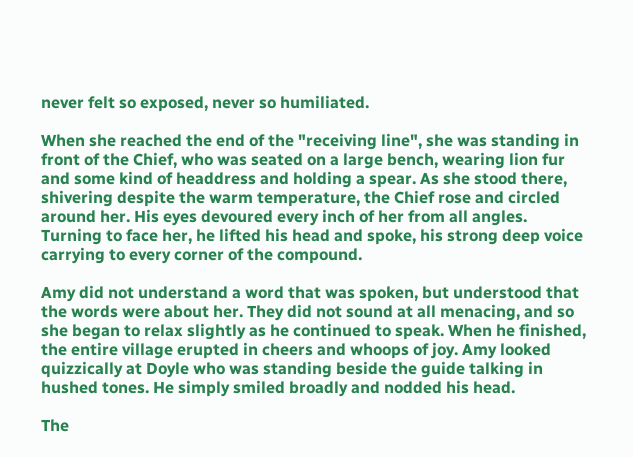never felt so exposed, never so humiliated.

When she reached the end of the "receiving line", she was standing in front of the Chief, who was seated on a large bench, wearing lion fur and some kind of headdress and holding a spear. As she stood there, shivering despite the warm temperature, the Chief rose and circled around her. His eyes devoured every inch of her from all angles. Turning to face her, he lifted his head and spoke, his strong deep voice carrying to every corner of the compound.

Amy did not understand a word that was spoken, but understood that the words were about her. They did not sound at all menacing, and so she began to relax slightly as he continued to speak. When he finished, the entire village erupted in cheers and whoops of joy. Amy looked quizzically at Doyle who was standing beside the guide talking in hushed tones. He simply smiled broadly and nodded his head.

The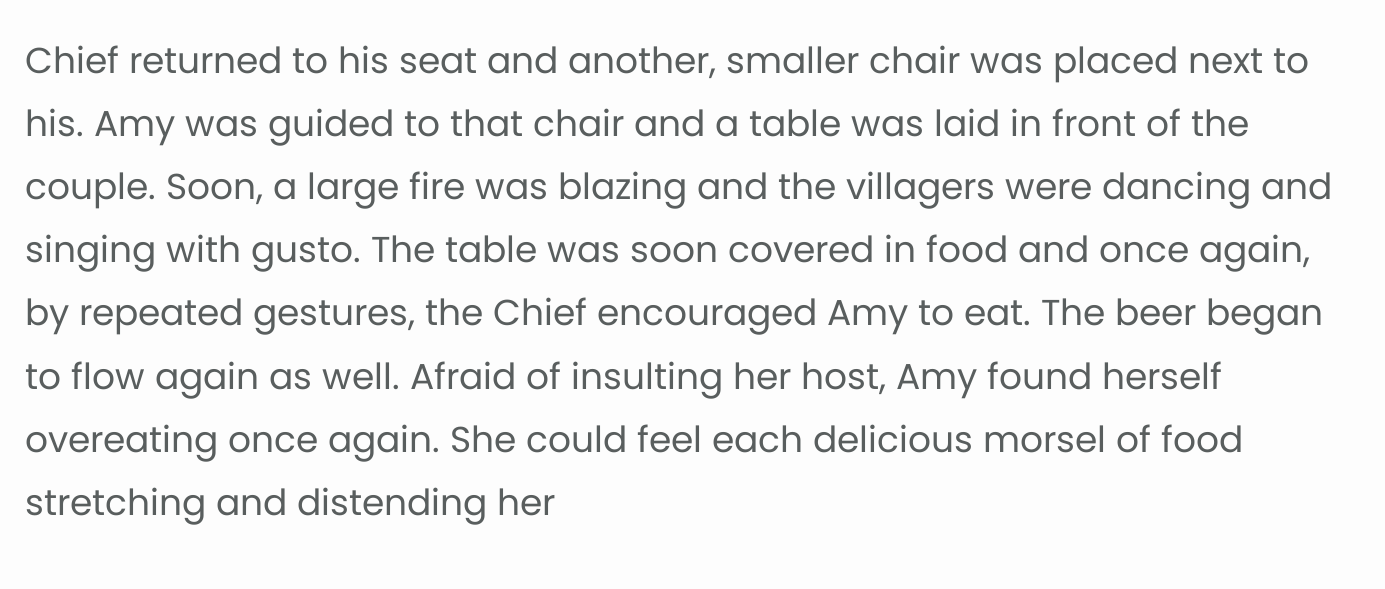Chief returned to his seat and another, smaller chair was placed next to his. Amy was guided to that chair and a table was laid in front of the couple. Soon, a large fire was blazing and the villagers were dancing and singing with gusto. The table was soon covered in food and once again, by repeated gestures, the Chief encouraged Amy to eat. The beer began to flow again as well. Afraid of insulting her host, Amy found herself overeating once again. She could feel each delicious morsel of food stretching and distending her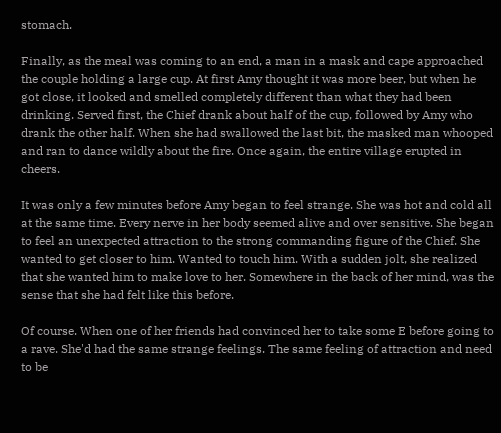stomach.

Finally, as the meal was coming to an end, a man in a mask and cape approached the couple holding a large cup. At first Amy thought it was more beer, but when he got close, it looked and smelled completely different than what they had been drinking. Served first, the Chief drank about half of the cup, followed by Amy who drank the other half. When she had swallowed the last bit, the masked man whooped and ran to dance wildly about the fire. Once again, the entire village erupted in cheers.

It was only a few minutes before Amy began to feel strange. She was hot and cold all at the same time. Every nerve in her body seemed alive and over sensitive. She began to feel an unexpected attraction to the strong commanding figure of the Chief. She wanted to get closer to him. Wanted to touch him. With a sudden jolt, she realized that she wanted him to make love to her. Somewhere in the back of her mind, was the sense that she had felt like this before.

Of course. When one of her friends had convinced her to take some E before going to a rave. She'd had the same strange feelings. The same feeling of attraction and need to be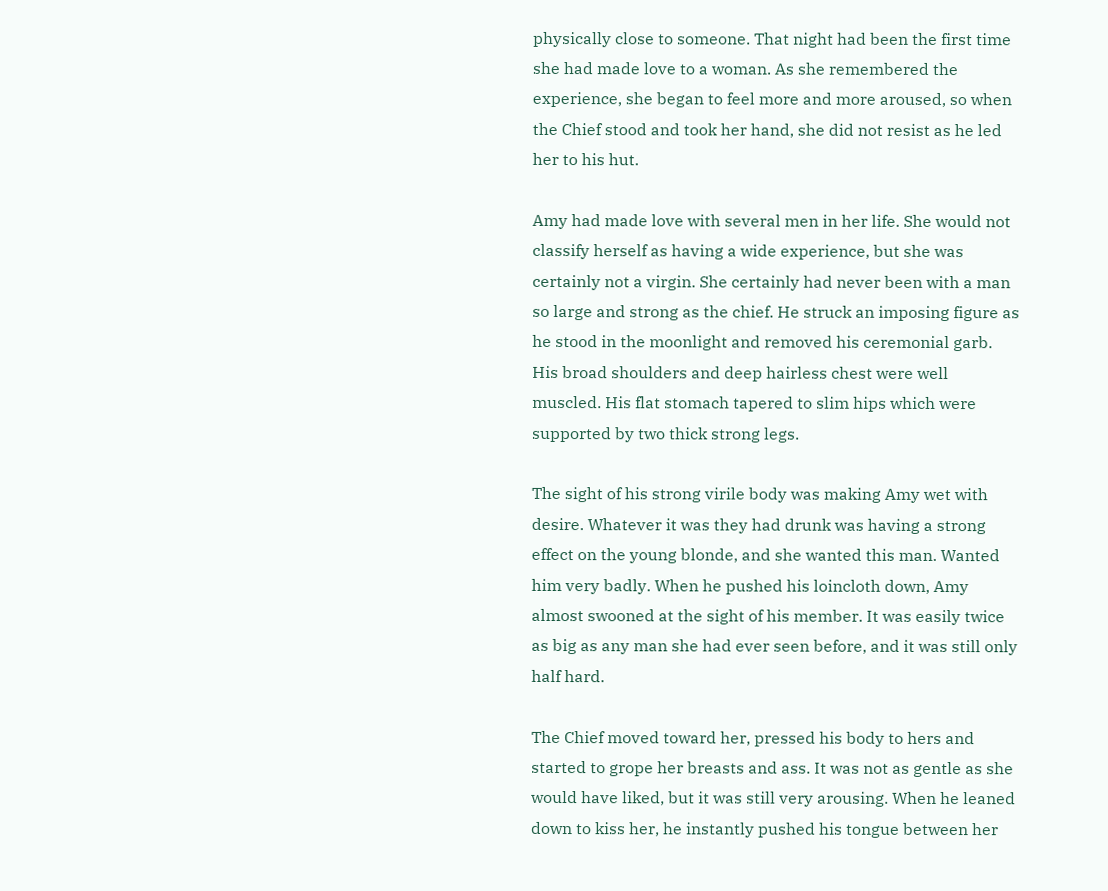physically close to someone. That night had been the first time she had made love to a woman. As she remembered the experience, she began to feel more and more aroused, so when the Chief stood and took her hand, she did not resist as he led her to his hut.

Amy had made love with several men in her life. She would not classify herself as having a wide experience, but she was certainly not a virgin. She certainly had never been with a man so large and strong as the chief. He struck an imposing figure as he stood in the moonlight and removed his ceremonial garb. His broad shoulders and deep hairless chest were well muscled. His flat stomach tapered to slim hips which were supported by two thick strong legs.

The sight of his strong virile body was making Amy wet with desire. Whatever it was they had drunk was having a strong effect on the young blonde, and she wanted this man. Wanted him very badly. When he pushed his loincloth down, Amy almost swooned at the sight of his member. It was easily twice as big as any man she had ever seen before, and it was still only half hard.

The Chief moved toward her, pressed his body to hers and started to grope her breasts and ass. It was not as gentle as she would have liked, but it was still very arousing. When he leaned down to kiss her, he instantly pushed his tongue between her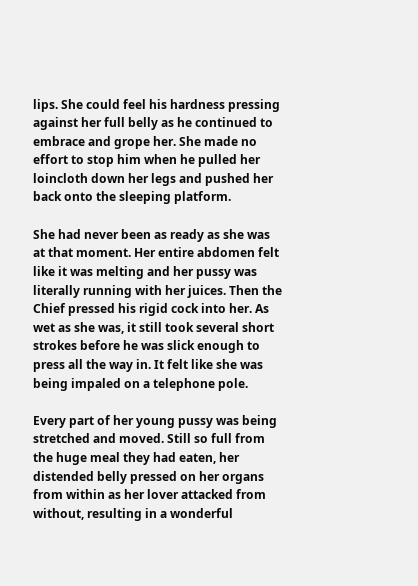lips. She could feel his hardness pressing against her full belly as he continued to embrace and grope her. She made no effort to stop him when he pulled her loincloth down her legs and pushed her back onto the sleeping platform.

She had never been as ready as she was at that moment. Her entire abdomen felt like it was melting and her pussy was literally running with her juices. Then the Chief pressed his rigid cock into her. As wet as she was, it still took several short strokes before he was slick enough to press all the way in. It felt like she was being impaled on a telephone pole.

Every part of her young pussy was being stretched and moved. Still so full from the huge meal they had eaten, her distended belly pressed on her organs from within as her lover attacked from without, resulting in a wonderful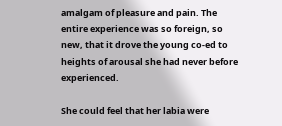amalgam of pleasure and pain. The entire experience was so foreign, so new, that it drove the young co-ed to heights of arousal she had never before experienced.

She could feel that her labia were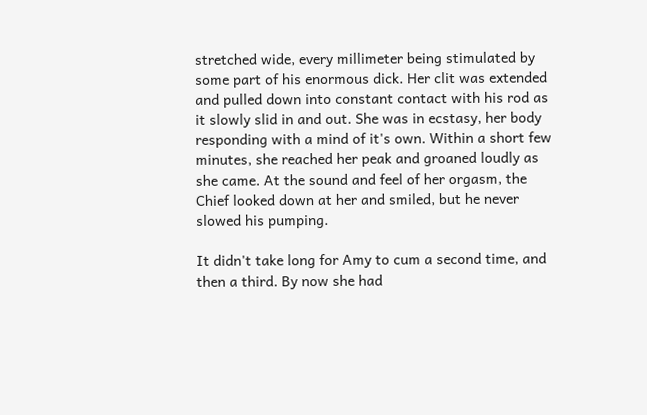stretched wide, every millimeter being stimulated by some part of his enormous dick. Her clit was extended and pulled down into constant contact with his rod as it slowly slid in and out. She was in ecstasy, her body responding with a mind of it's own. Within a short few minutes, she reached her peak and groaned loudly as she came. At the sound and feel of her orgasm, the Chief looked down at her and smiled, but he never slowed his pumping.

It didn't take long for Amy to cum a second time, and then a third. By now she had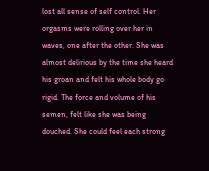lost all sense of self control. Her orgasms were rolling over her in waves, one after the other. She was almost delirious by the time she heard his groan and felt his whole body go rigid. The force and volume of his semen, felt like she was being douched. She could feel each strong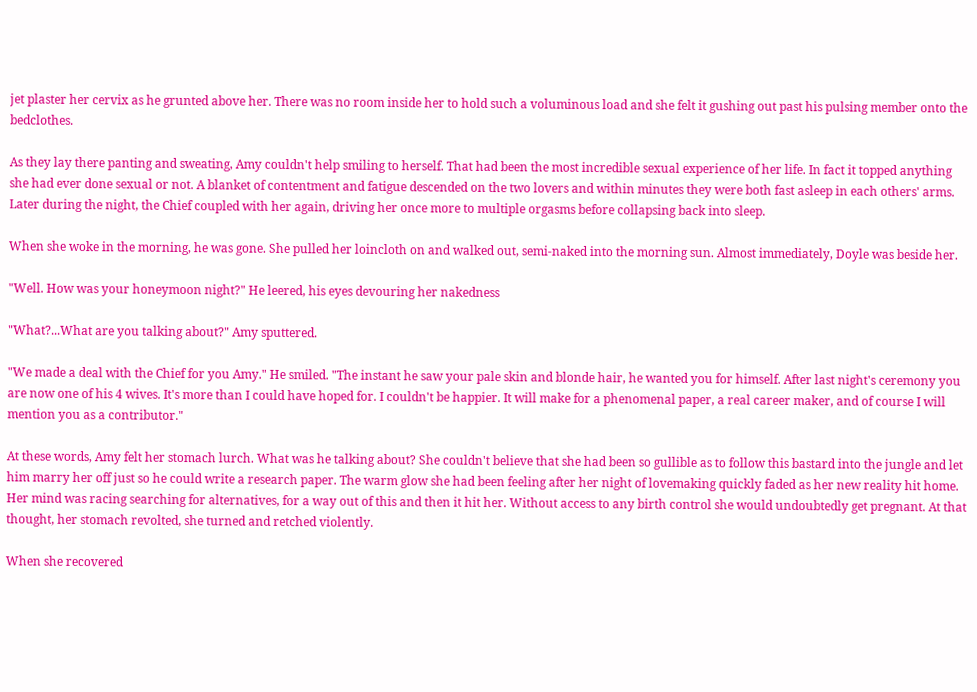jet plaster her cervix as he grunted above her. There was no room inside her to hold such a voluminous load and she felt it gushing out past his pulsing member onto the bedclothes.

As they lay there panting and sweating, Amy couldn't help smiling to herself. That had been the most incredible sexual experience of her life. In fact it topped anything she had ever done sexual or not. A blanket of contentment and fatigue descended on the two lovers and within minutes they were both fast asleep in each others' arms. Later during the night, the Chief coupled with her again, driving her once more to multiple orgasms before collapsing back into sleep.

When she woke in the morning, he was gone. She pulled her loincloth on and walked out, semi-naked into the morning sun. Almost immediately, Doyle was beside her.

"Well. How was your honeymoon night?" He leered, his eyes devouring her nakedness

"What?...What are you talking about?" Amy sputtered.

"We made a deal with the Chief for you Amy." He smiled. "The instant he saw your pale skin and blonde hair, he wanted you for himself. After last night's ceremony you are now one of his 4 wives. It's more than I could have hoped for. I couldn't be happier. It will make for a phenomenal paper, a real career maker, and of course I will mention you as a contributor."

At these words, Amy felt her stomach lurch. What was he talking about? She couldn't believe that she had been so gullible as to follow this bastard into the jungle and let him marry her off just so he could write a research paper. The warm glow she had been feeling after her night of lovemaking quickly faded as her new reality hit home. Her mind was racing searching for alternatives, for a way out of this and then it hit her. Without access to any birth control she would undoubtedly get pregnant. At that thought, her stomach revolted, she turned and retched violently.

When she recovered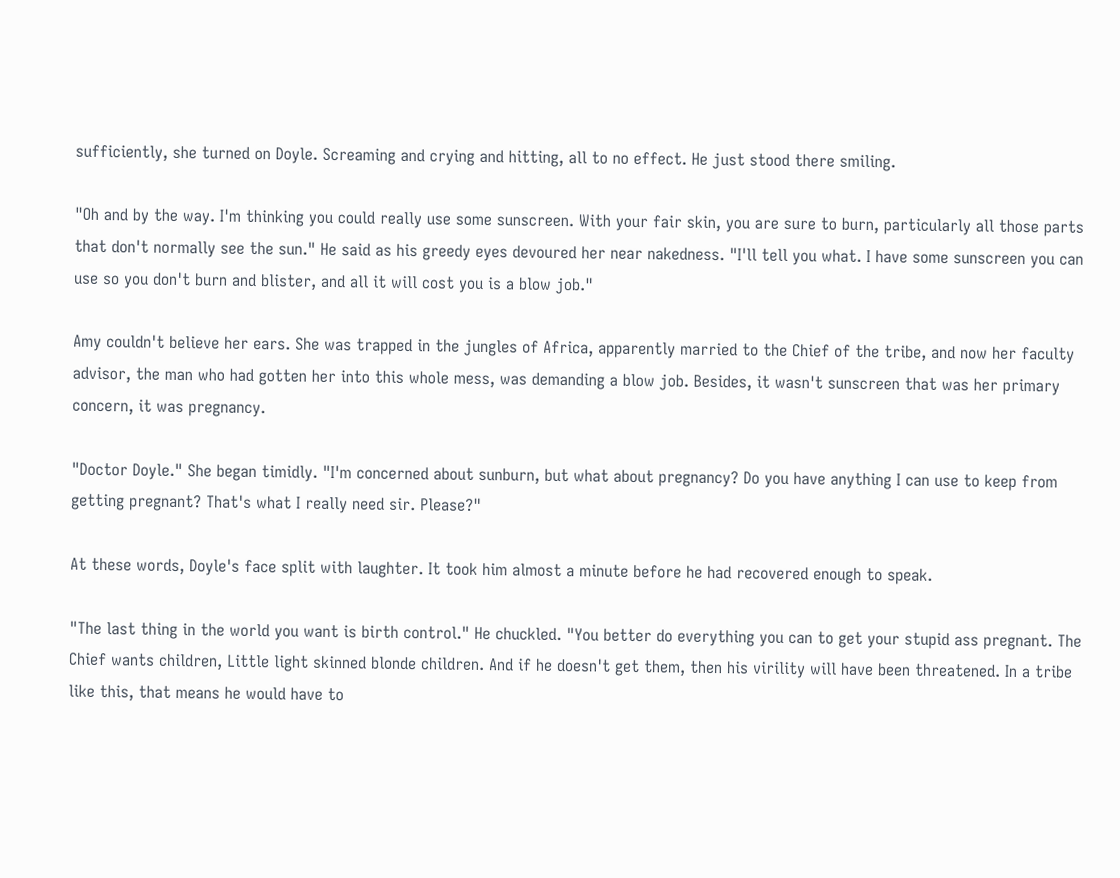sufficiently, she turned on Doyle. Screaming and crying and hitting, all to no effect. He just stood there smiling.

"Oh and by the way. I'm thinking you could really use some sunscreen. With your fair skin, you are sure to burn, particularly all those parts that don't normally see the sun." He said as his greedy eyes devoured her near nakedness. "I'll tell you what. I have some sunscreen you can use so you don't burn and blister, and all it will cost you is a blow job."

Amy couldn't believe her ears. She was trapped in the jungles of Africa, apparently married to the Chief of the tribe, and now her faculty advisor, the man who had gotten her into this whole mess, was demanding a blow job. Besides, it wasn't sunscreen that was her primary concern, it was pregnancy.

"Doctor Doyle." She began timidly. "I'm concerned about sunburn, but what about pregnancy? Do you have anything I can use to keep from getting pregnant? That's what I really need sir. Please?"

At these words, Doyle's face split with laughter. It took him almost a minute before he had recovered enough to speak.

"The last thing in the world you want is birth control." He chuckled. "You better do everything you can to get your stupid ass pregnant. The Chief wants children, Little light skinned blonde children. And if he doesn't get them, then his virility will have been threatened. In a tribe like this, that means he would have to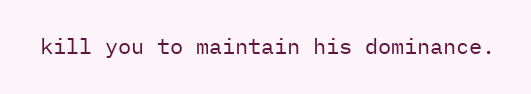kill you to maintain his dominance.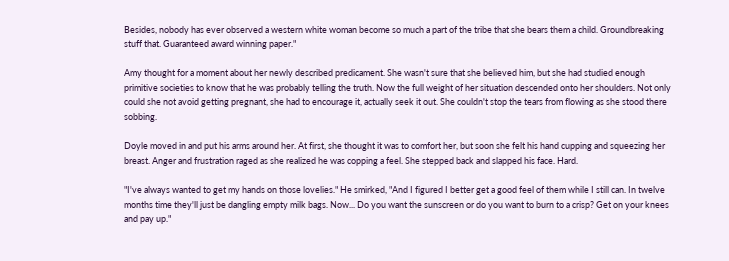Besides, nobody has ever observed a western white woman become so much a part of the tribe that she bears them a child. Groundbreaking stuff that. Guaranteed award winning paper."

Amy thought for a moment about her newly described predicament. She wasn't sure that she believed him, but she had studied enough primitive societies to know that he was probably telling the truth. Now the full weight of her situation descended onto her shoulders. Not only could she not avoid getting pregnant, she had to encourage it, actually seek it out. She couldn't stop the tears from flowing as she stood there sobbing.

Doyle moved in and put his arms around her. At first, she thought it was to comfort her, but soon she felt his hand cupping and squeezing her breast. Anger and frustration raged as she realized he was copping a feel. She stepped back and slapped his face. Hard.

"I've always wanted to get my hands on those lovelies." He smirked, "And I figured I better get a good feel of them while I still can. In twelve months time they'll just be dangling empty milk bags. Now... Do you want the sunscreen or do you want to burn to a crisp? Get on your knees and pay up."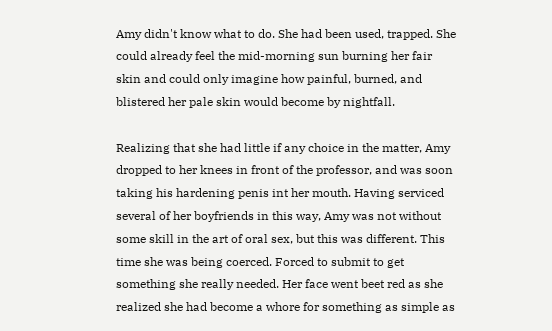Amy didn't know what to do. She had been used, trapped. She could already feel the mid-morning sun burning her fair skin and could only imagine how painful, burned, and blistered her pale skin would become by nightfall.

Realizing that she had little if any choice in the matter, Amy dropped to her knees in front of the professor, and was soon taking his hardening penis int her mouth. Having serviced several of her boyfriends in this way, Amy was not without some skill in the art of oral sex, but this was different. This time she was being coerced. Forced to submit to get something she really needed. Her face went beet red as she realized she had become a whore for something as simple as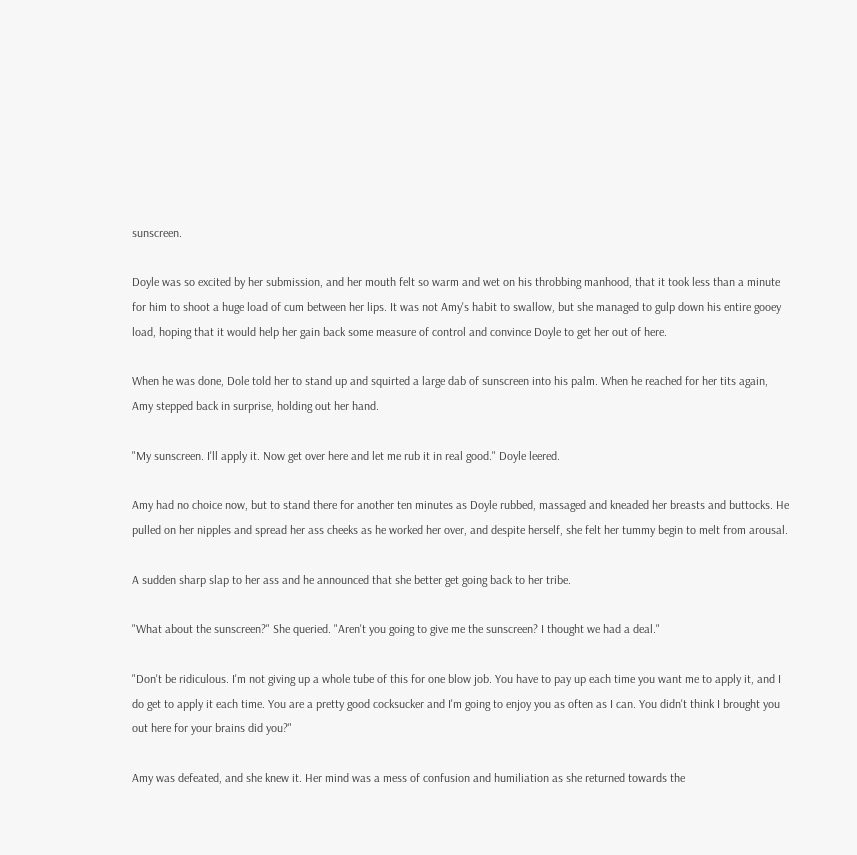sunscreen.

Doyle was so excited by her submission, and her mouth felt so warm and wet on his throbbing manhood, that it took less than a minute for him to shoot a huge load of cum between her lips. It was not Amy's habit to swallow, but she managed to gulp down his entire gooey load, hoping that it would help her gain back some measure of control and convince Doyle to get her out of here.

When he was done, Dole told her to stand up and squirted a large dab of sunscreen into his palm. When he reached for her tits again, Amy stepped back in surprise, holding out her hand.

"My sunscreen. I'll apply it. Now get over here and let me rub it in real good." Doyle leered.

Amy had no choice now, but to stand there for another ten minutes as Doyle rubbed, massaged and kneaded her breasts and buttocks. He pulled on her nipples and spread her ass cheeks as he worked her over, and despite herself, she felt her tummy begin to melt from arousal.

A sudden sharp slap to her ass and he announced that she better get going back to her tribe.

"What about the sunscreen?" She queried. "Aren't you going to give me the sunscreen? I thought we had a deal."

"Don't be ridiculous. I'm not giving up a whole tube of this for one blow job. You have to pay up each time you want me to apply it, and I do get to apply it each time. You are a pretty good cocksucker and I'm going to enjoy you as often as I can. You didn't think I brought you out here for your brains did you?"

Amy was defeated, and she knew it. Her mind was a mess of confusion and humiliation as she returned towards the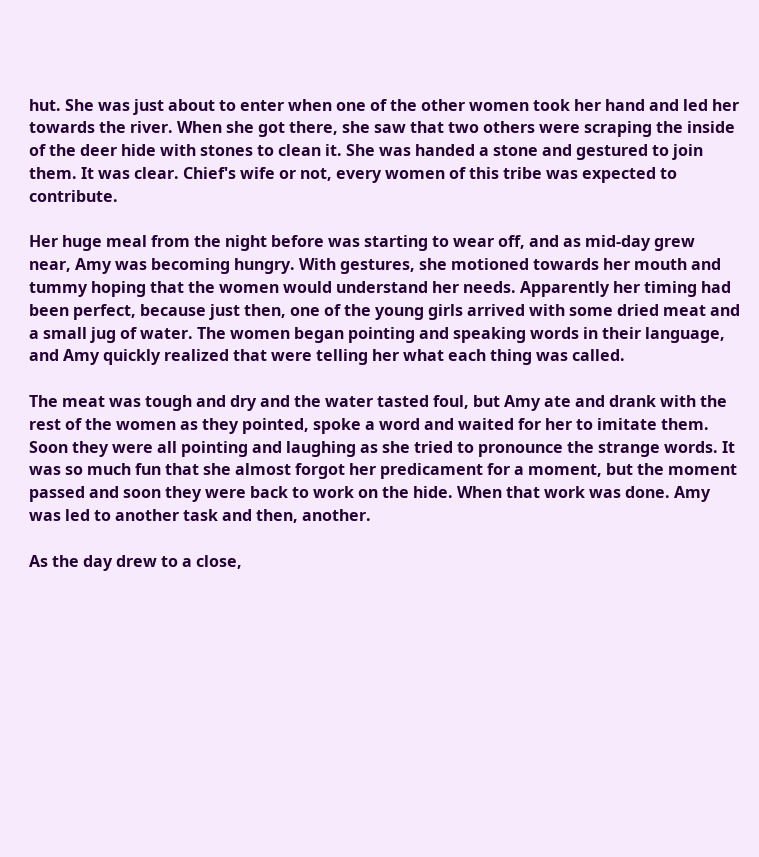hut. She was just about to enter when one of the other women took her hand and led her towards the river. When she got there, she saw that two others were scraping the inside of the deer hide with stones to clean it. She was handed a stone and gestured to join them. It was clear. Chief's wife or not, every women of this tribe was expected to contribute.

Her huge meal from the night before was starting to wear off, and as mid-day grew near, Amy was becoming hungry. With gestures, she motioned towards her mouth and tummy hoping that the women would understand her needs. Apparently her timing had been perfect, because just then, one of the young girls arrived with some dried meat and a small jug of water. The women began pointing and speaking words in their language, and Amy quickly realized that were telling her what each thing was called.

The meat was tough and dry and the water tasted foul, but Amy ate and drank with the rest of the women as they pointed, spoke a word and waited for her to imitate them. Soon they were all pointing and laughing as she tried to pronounce the strange words. It was so much fun that she almost forgot her predicament for a moment, but the moment passed and soon they were back to work on the hide. When that work was done. Amy was led to another task and then, another.

As the day drew to a close,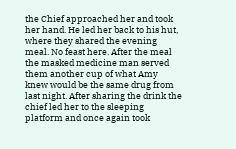the Chief approached her and took her hand. He led her back to his hut, where they shared the evening meal. No feast here. After the meal the masked medicine man served them another cup of what Amy knew would be the same drug from last night. After sharing the drink the chief led her to the sleeping platform and once again took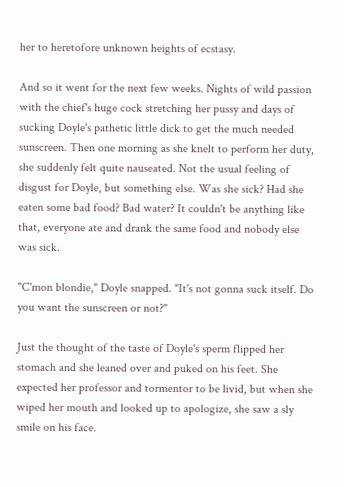her to heretofore unknown heights of ecstasy.

And so it went for the next few weeks. Nights of wild passion with the chief's huge cock stretching her pussy and days of sucking Doyle's pathetic little dick to get the much needed sunscreen. Then one morning as she knelt to perform her duty, she suddenly felt quite nauseated. Not the usual feeling of disgust for Doyle, but something else. Was she sick? Had she eaten some bad food? Bad water? It couldn't be anything like that, everyone ate and drank the same food and nobody else was sick.

"C'mon blondie," Doyle snapped. "It's not gonna suck itself. Do you want the sunscreen or not?"

Just the thought of the taste of Doyle's sperm flipped her stomach and she leaned over and puked on his feet. She expected her professor and tormentor to be livid, but when she wiped her mouth and looked up to apologize, she saw a sly smile on his face.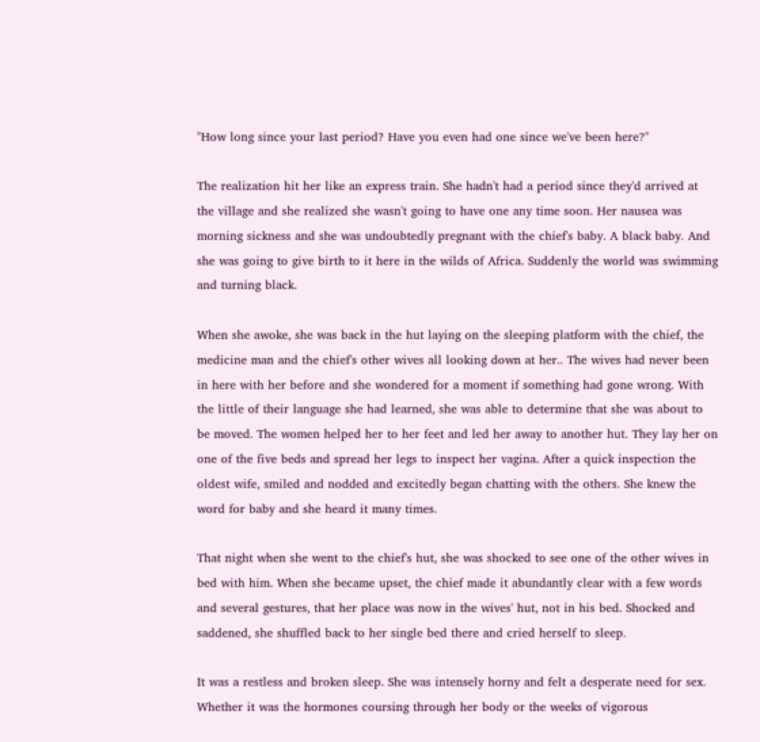"How long since your last period? Have you even had one since we've been here?"

The realization hit her like an express train. She hadn't had a period since they'd arrived at the village and she realized she wasn't going to have one any time soon. Her nausea was morning sickness and she was undoubtedly pregnant with the chief's baby. A black baby. And she was going to give birth to it here in the wilds of Africa. Suddenly the world was swimming and turning black.

When she awoke, she was back in the hut laying on the sleeping platform with the chief, the medicine man and the chief's other wives all looking down at her.. The wives had never been in here with her before and she wondered for a moment if something had gone wrong. With the little of their language she had learned, she was able to determine that she was about to be moved. The women helped her to her feet and led her away to another hut. They lay her on one of the five beds and spread her legs to inspect her vagina. After a quick inspection the oldest wife, smiled and nodded and excitedly began chatting with the others. She knew the word for baby and she heard it many times.

That night when she went to the chief's hut, she was shocked to see one of the other wives in bed with him. When she became upset, the chief made it abundantly clear with a few words and several gestures, that her place was now in the wives' hut, not in his bed. Shocked and saddened, she shuffled back to her single bed there and cried herself to sleep.

It was a restless and broken sleep. She was intensely horny and felt a desperate need for sex. Whether it was the hormones coursing through her body or the weeks of vigorous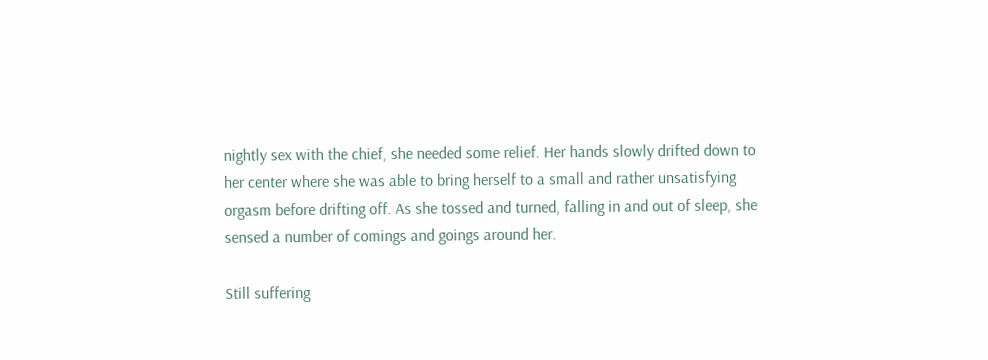nightly sex with the chief, she needed some relief. Her hands slowly drifted down to her center where she was able to bring herself to a small and rather unsatisfying orgasm before drifting off. As she tossed and turned, falling in and out of sleep, she sensed a number of comings and goings around her.

Still suffering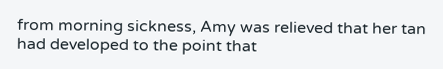from morning sickness, Amy was relieved that her tan had developed to the point that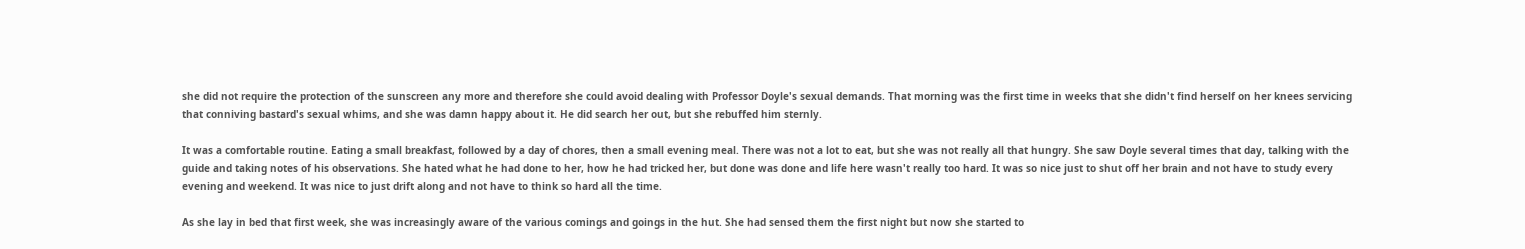she did not require the protection of the sunscreen any more and therefore she could avoid dealing with Professor Doyle's sexual demands. That morning was the first time in weeks that she didn't find herself on her knees servicing that conniving bastard's sexual whims, and she was damn happy about it. He did search her out, but she rebuffed him sternly.

It was a comfortable routine. Eating a small breakfast, followed by a day of chores, then a small evening meal. There was not a lot to eat, but she was not really all that hungry. She saw Doyle several times that day, talking with the guide and taking notes of his observations. She hated what he had done to her, how he had tricked her, but done was done and life here wasn't really too hard. It was so nice just to shut off her brain and not have to study every evening and weekend. It was nice to just drift along and not have to think so hard all the time.

As she lay in bed that first week, she was increasingly aware of the various comings and goings in the hut. She had sensed them the first night but now she started to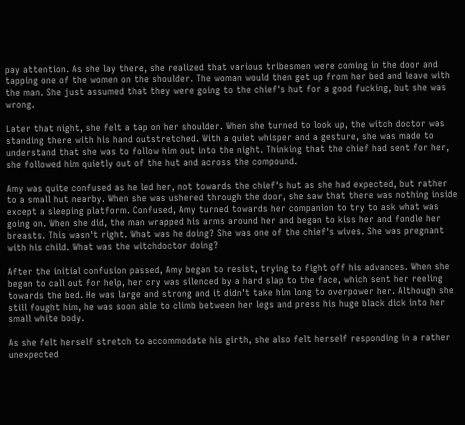pay attention. As she lay there, she realized that various tribesmen were coming in the door and tapping one of the women on the shoulder. The woman would then get up from her bed and leave with the man. She just assumed that they were going to the chief's hut for a good fucking, but she was wrong.

Later that night, she felt a tap on her shoulder. When she turned to look up, the witch doctor was standing there with his hand outstretched. With a quiet whisper and a gesture, she was made to understand that she was to follow him out into the night. Thinking that the chief had sent for her, she followed him quietly out of the hut and across the compound.

Amy was quite confused as he led her, not towards the chief's hut as she had expected, but rather to a small hut nearby. When she was ushered through the door, she saw that there was nothing inside except a sleeping platform. Confused, Amy turned towards her companion to try to ask what was going on. When she did, the man wrapped his arms around her and began to kiss her and fondle her breasts. This wasn't right. What was he doing? She was one of the chief's wives. She was pregnant with his child. What was the witchdoctor doing?

After the initial confusion passed, Amy began to resist, trying to fight off his advances. When she began to call out for help, her cry was silenced by a hard slap to the face, which sent her reeling towards the bed. He was large and strong and it didn't take him long to overpower her. Although she still fought him, he was soon able to climb between her legs and press his huge black dick into her small white body.

As she felt herself stretch to accommodate his girth, she also felt herself responding in a rather unexpected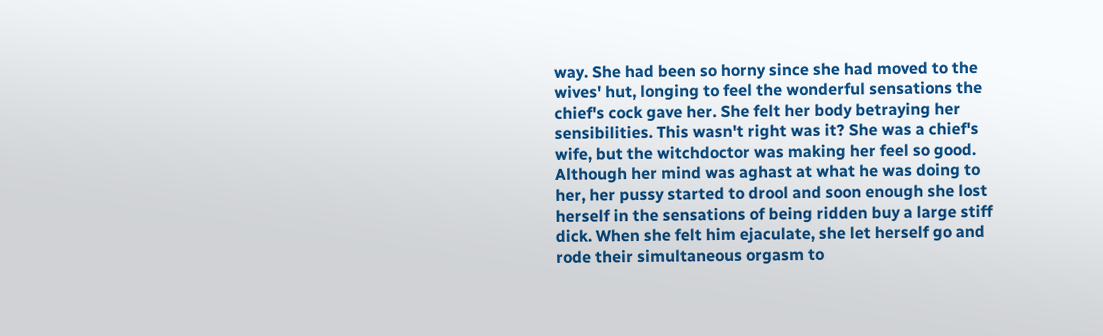way. She had been so horny since she had moved to the wives' hut, longing to feel the wonderful sensations the chief's cock gave her. She felt her body betraying her sensibilities. This wasn't right was it? She was a chief's wife, but the witchdoctor was making her feel so good. Although her mind was aghast at what he was doing to her, her pussy started to drool and soon enough she lost herself in the sensations of being ridden buy a large stiff dick. When she felt him ejaculate, she let herself go and rode their simultaneous orgasm to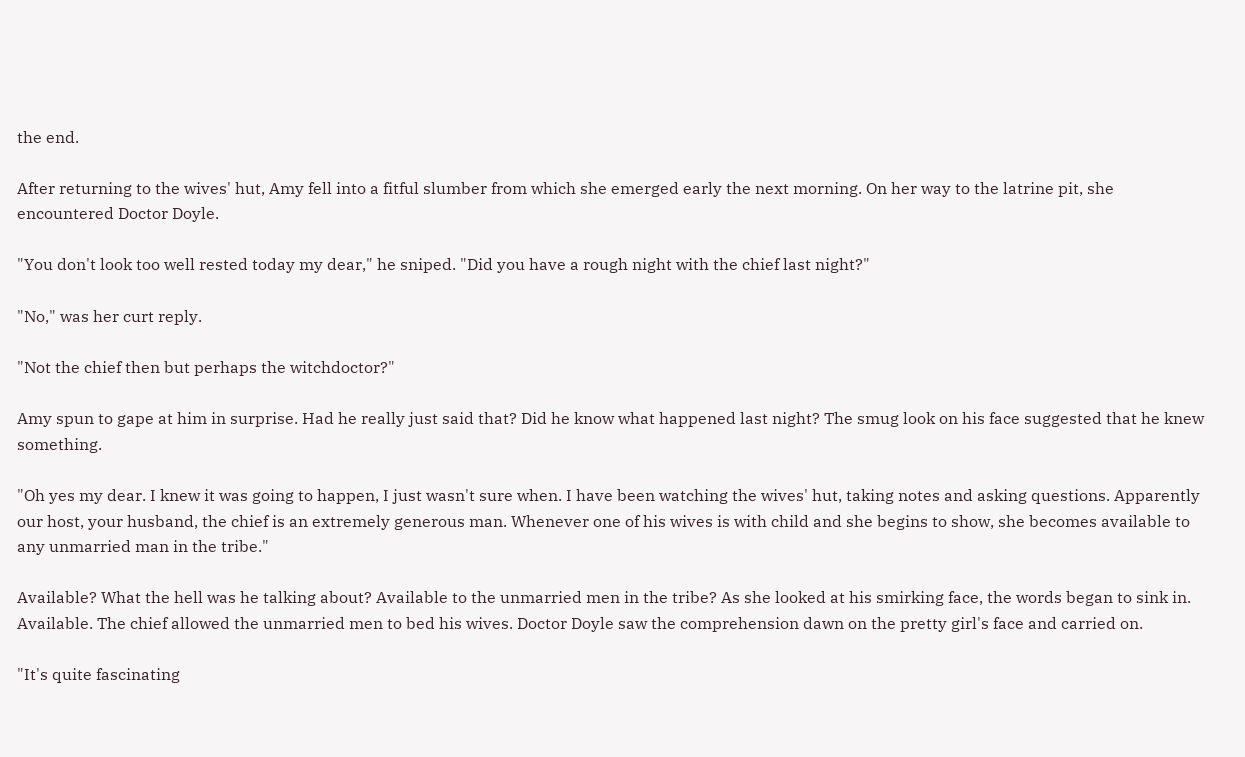the end.

After returning to the wives' hut, Amy fell into a fitful slumber from which she emerged early the next morning. On her way to the latrine pit, she encountered Doctor Doyle.

"You don't look too well rested today my dear," he sniped. "Did you have a rough night with the chief last night?"

"No," was her curt reply.

"Not the chief then but perhaps the witchdoctor?"

Amy spun to gape at him in surprise. Had he really just said that? Did he know what happened last night? The smug look on his face suggested that he knew something.

"Oh yes my dear. I knew it was going to happen, I just wasn't sure when. I have been watching the wives' hut, taking notes and asking questions. Apparently our host, your husband, the chief is an extremely generous man. Whenever one of his wives is with child and she begins to show, she becomes available to any unmarried man in the tribe."

Available? What the hell was he talking about? Available to the unmarried men in the tribe? As she looked at his smirking face, the words began to sink in. Available. The chief allowed the unmarried men to bed his wives. Doctor Doyle saw the comprehension dawn on the pretty girl's face and carried on.

"It's quite fascinating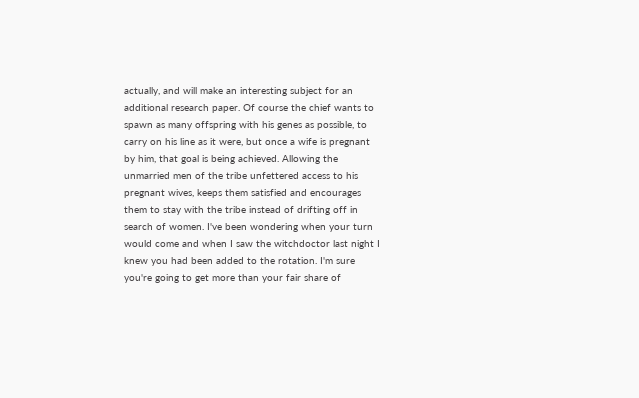actually, and will make an interesting subject for an additional research paper. Of course the chief wants to spawn as many offspring with his genes as possible, to carry on his line as it were, but once a wife is pregnant by him, that goal is being achieved. Allowing the unmarried men of the tribe unfettered access to his pregnant wives, keeps them satisfied and encourages them to stay with the tribe instead of drifting off in search of women. I've been wondering when your turn would come and when I saw the witchdoctor last night I knew you had been added to the rotation. I'm sure you're going to get more than your fair share of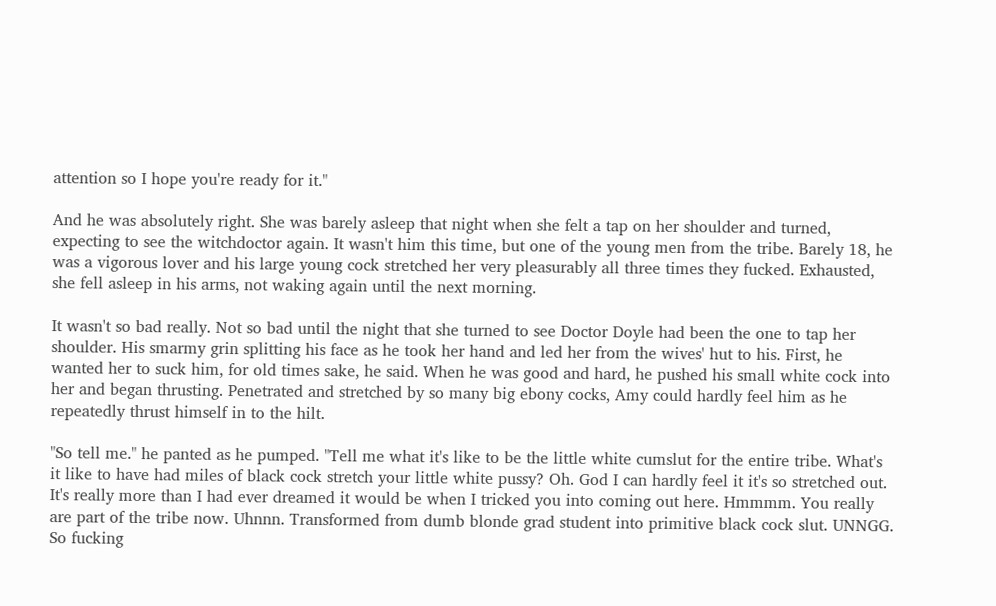attention so I hope you're ready for it."

And he was absolutely right. She was barely asleep that night when she felt a tap on her shoulder and turned, expecting to see the witchdoctor again. It wasn't him this time, but one of the young men from the tribe. Barely 18, he was a vigorous lover and his large young cock stretched her very pleasurably all three times they fucked. Exhausted, she fell asleep in his arms, not waking again until the next morning.

It wasn't so bad really. Not so bad until the night that she turned to see Doctor Doyle had been the one to tap her shoulder. His smarmy grin splitting his face as he took her hand and led her from the wives' hut to his. First, he wanted her to suck him, for old times sake, he said. When he was good and hard, he pushed his small white cock into her and began thrusting. Penetrated and stretched by so many big ebony cocks, Amy could hardly feel him as he repeatedly thrust himself in to the hilt.

"So tell me." he panted as he pumped. "Tell me what it's like to be the little white cumslut for the entire tribe. What's it like to have had miles of black cock stretch your little white pussy? Oh. God I can hardly feel it it's so stretched out. It's really more than I had ever dreamed it would be when I tricked you into coming out here. Hmmmm. You really are part of the tribe now. Uhnnn. Transformed from dumb blonde grad student into primitive black cock slut. UNNGG. So fucking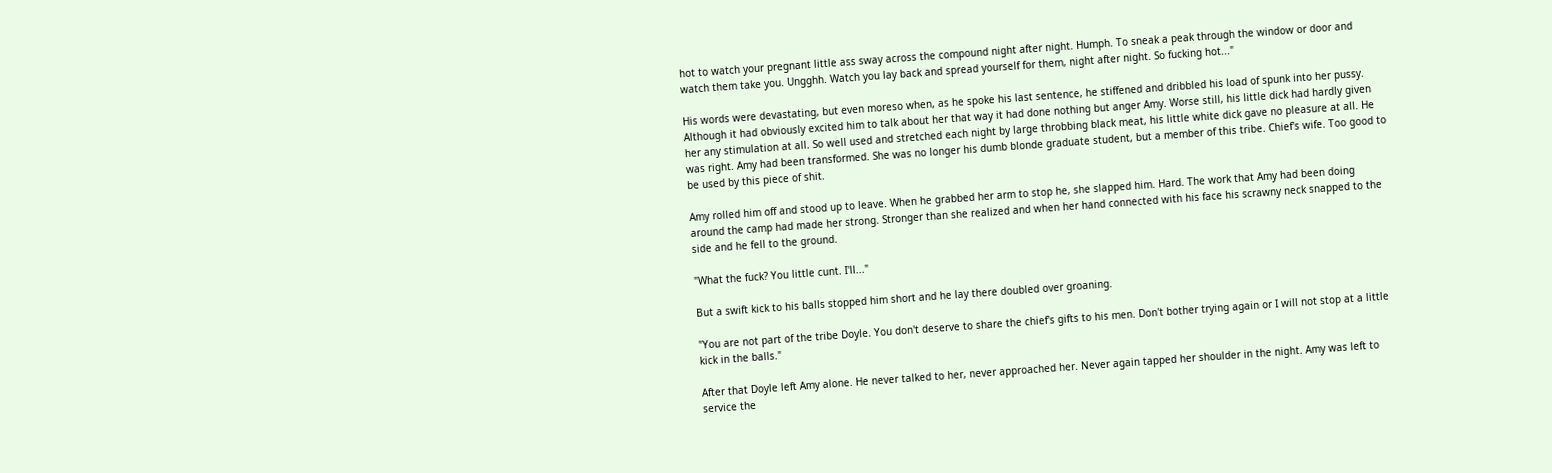hot to watch your pregnant little ass sway across the compound night after night. Humph. To sneak a peak through the window or door and watch them take you. Ungghh. Watch you lay back and spread yourself for them, night after night. So fucking hot..."

His words were devastating, but even moreso when, as he spoke his last sentence, he stiffened and dribbled his load of spunk into her pussy. Although it had obviously excited him to talk about her that way it had done nothing but anger Amy. Worse still, his little dick had hardly given her any stimulation at all. So well used and stretched each night by large throbbing black meat, his little white dick gave no pleasure at all. He was right. Amy had been transformed. She was no longer his dumb blonde graduate student, but a member of this tribe. Chief's wife. Too good to be used by this piece of shit.

Amy rolled him off and stood up to leave. When he grabbed her arm to stop he, she slapped him. Hard. The work that Amy had been doing around the camp had made her strong. Stronger than she realized and when her hand connected with his face his scrawny neck snapped to the side and he fell to the ground.

"What the fuck? You little cunt. I'll..."

But a swift kick to his balls stopped him short and he lay there doubled over groaning.

"You are not part of the tribe Doyle. You don't deserve to share the chief's gifts to his men. Don't bother trying again or I will not stop at a little kick in the balls."

After that Doyle left Amy alone. He never talked to her, never approached her. Never again tapped her shoulder in the night. Amy was left to service the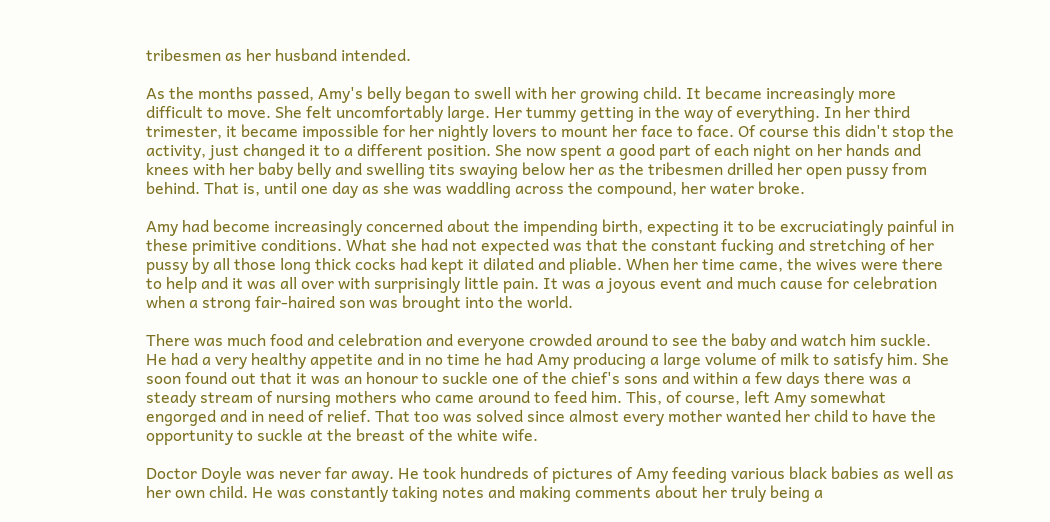tribesmen as her husband intended.

As the months passed, Amy's belly began to swell with her growing child. It became increasingly more difficult to move. She felt uncomfortably large. Her tummy getting in the way of everything. In her third trimester, it became impossible for her nightly lovers to mount her face to face. Of course this didn't stop the activity, just changed it to a different position. She now spent a good part of each night on her hands and knees with her baby belly and swelling tits swaying below her as the tribesmen drilled her open pussy from behind. That is, until one day as she was waddling across the compound, her water broke.

Amy had become increasingly concerned about the impending birth, expecting it to be excruciatingly painful in these primitive conditions. What she had not expected was that the constant fucking and stretching of her pussy by all those long thick cocks had kept it dilated and pliable. When her time came, the wives were there to help and it was all over with surprisingly little pain. It was a joyous event and much cause for celebration when a strong fair-haired son was brought into the world.

There was much food and celebration and everyone crowded around to see the baby and watch him suckle. He had a very healthy appetite and in no time he had Amy producing a large volume of milk to satisfy him. She soon found out that it was an honour to suckle one of the chief's sons and within a few days there was a steady stream of nursing mothers who came around to feed him. This, of course, left Amy somewhat engorged and in need of relief. That too was solved since almost every mother wanted her child to have the opportunity to suckle at the breast of the white wife.

Doctor Doyle was never far away. He took hundreds of pictures of Amy feeding various black babies as well as her own child. He was constantly taking notes and making comments about her truly being a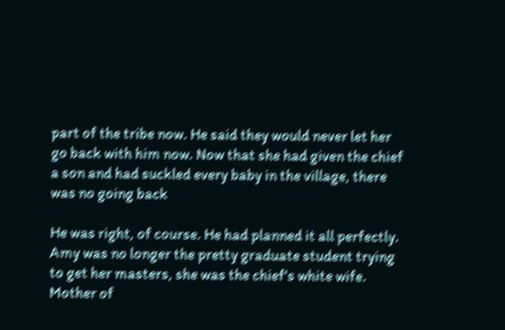part of the tribe now. He said they would never let her go back with him now. Now that she had given the chief a son and had suckled every baby in the village, there was no going back

He was right, of course. He had planned it all perfectly. Amy was no longer the pretty graduate student trying to get her masters, she was the chief's white wife. Mother of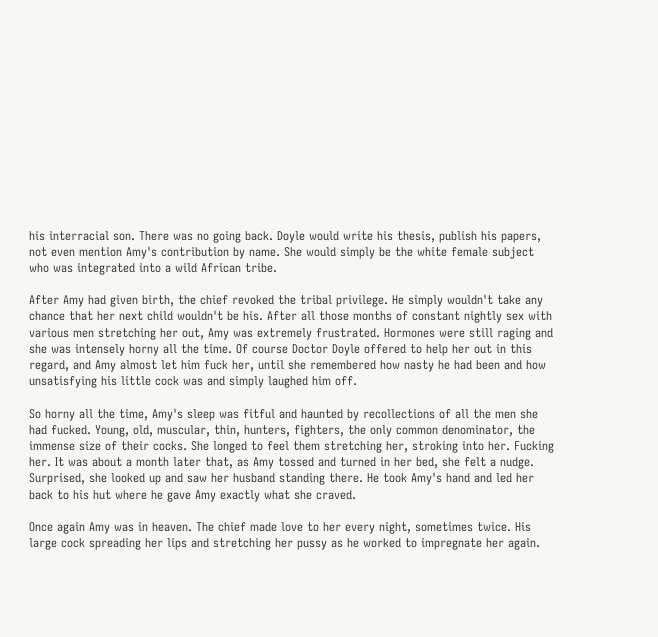his interracial son. There was no going back. Doyle would write his thesis, publish his papers, not even mention Amy's contribution by name. She would simply be the white female subject who was integrated into a wild African tribe.

After Amy had given birth, the chief revoked the tribal privilege. He simply wouldn't take any chance that her next child wouldn't be his. After all those months of constant nightly sex with various men stretching her out, Amy was extremely frustrated. Hormones were still raging and she was intensely horny all the time. Of course Doctor Doyle offered to help her out in this regard, and Amy almost let him fuck her, until she remembered how nasty he had been and how unsatisfying his little cock was and simply laughed him off.

So horny all the time, Amy's sleep was fitful and haunted by recollections of all the men she had fucked. Young, old, muscular, thin, hunters, fighters, the only common denominator, the immense size of their cocks. She longed to feel them stretching her, stroking into her. Fucking her. It was about a month later that, as Amy tossed and turned in her bed, she felt a nudge. Surprised, she looked up and saw her husband standing there. He took Amy's hand and led her back to his hut where he gave Amy exactly what she craved.

Once again Amy was in heaven. The chief made love to her every night, sometimes twice. His large cock spreading her lips and stretching her pussy as he worked to impregnate her again.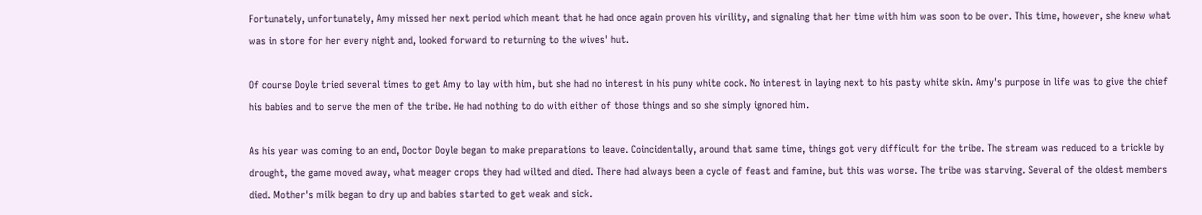Fortunately, unfortunately, Amy missed her next period which meant that he had once again proven his virility, and signaling that her time with him was soon to be over. This time, however, she knew what was in store for her every night and, looked forward to returning to the wives' hut.

Of course Doyle tried several times to get Amy to lay with him, but she had no interest in his puny white cock. No interest in laying next to his pasty white skin. Amy's purpose in life was to give the chief his babies and to serve the men of the tribe. He had nothing to do with either of those things and so she simply ignored him.

As his year was coming to an end, Doctor Doyle began to make preparations to leave. Coincidentally, around that same time, things got very difficult for the tribe. The stream was reduced to a trickle by drought, the game moved away, what meager crops they had wilted and died. There had always been a cycle of feast and famine, but this was worse. The tribe was starving. Several of the oldest members died. Mother's milk began to dry up and babies started to get weak and sick.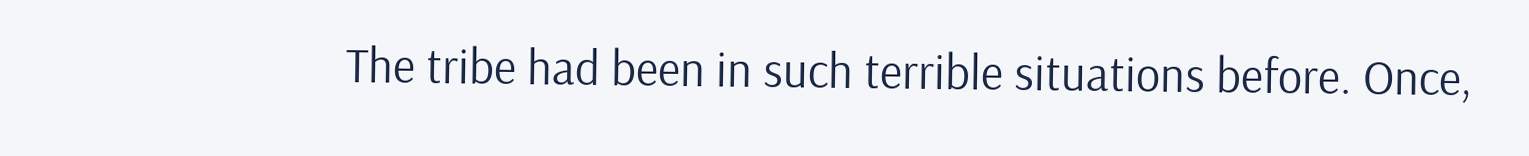The tribe had been in such terrible situations before. Once,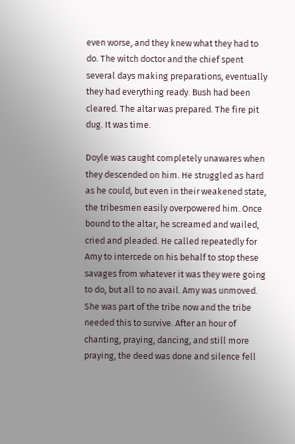even worse, and they knew what they had to do. The witch doctor and the chief spent several days making preparations, eventually they had everything ready. Bush had been cleared. The altar was prepared. The fire pit dug. It was time.

Doyle was caught completely unawares when they descended on him. He struggled as hard as he could, but even in their weakened state, the tribesmen easily overpowered him. Once bound to the altar, he screamed and wailed, cried and pleaded. He called repeatedly for Amy to intercede on his behalf to stop these savages from whatever it was they were going to do, but all to no avail. Amy was unmoved. She was part of the tribe now and the tribe needed this to survive. After an hour of chanting, praying, dancing, and still more praying, the deed was done and silence fell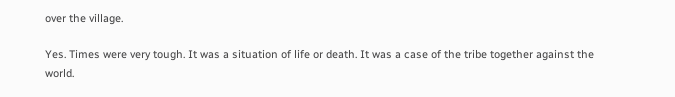over the village.

Yes. Times were very tough. It was a situation of life or death. It was a case of the tribe together against the world.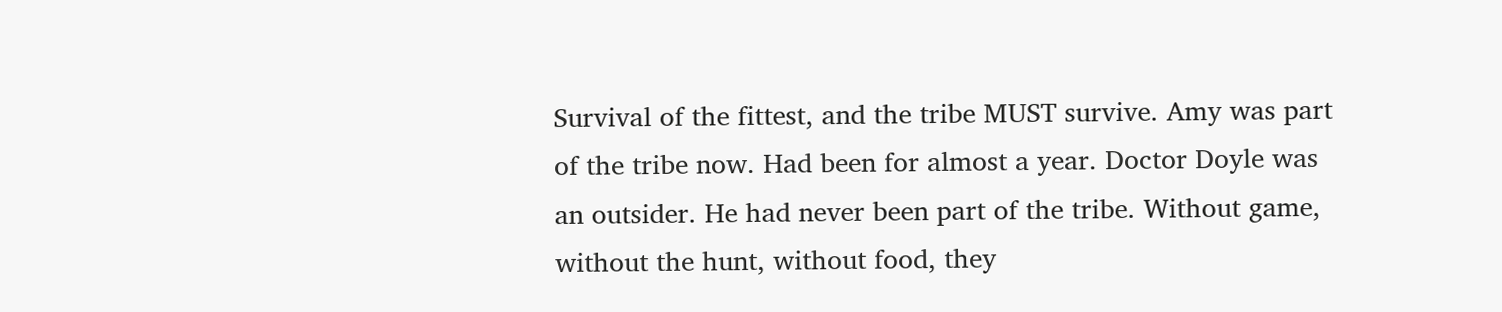Survival of the fittest, and the tribe MUST survive. Amy was part of the tribe now. Had been for almost a year. Doctor Doyle was an outsider. He had never been part of the tribe. Without game, without the hunt, without food, they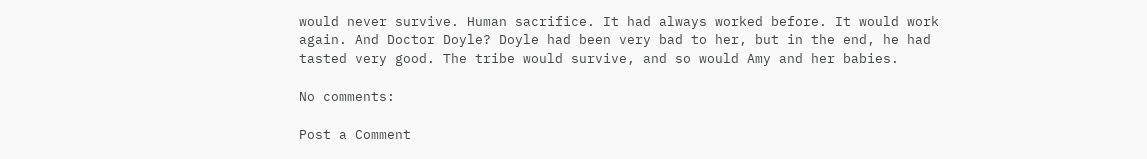would never survive. Human sacrifice. It had always worked before. It would work again. And Doctor Doyle? Doyle had been very bad to her, but in the end, he had tasted very good. The tribe would survive, and so would Amy and her babies.

No comments:

Post a Comment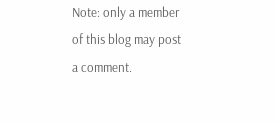Note: only a member of this blog may post a comment.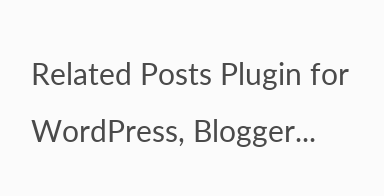Related Posts Plugin for WordPress, Blogger...